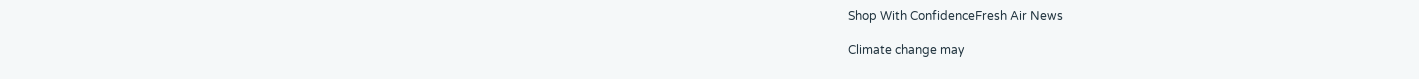Shop With ConfidenceFresh Air News

Climate change may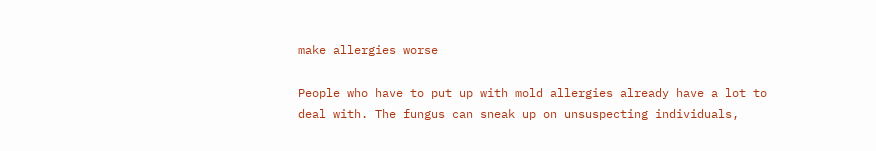make allergies worse

People who have to put up with mold allergies already have a lot to deal with. The fungus can sneak up on unsuspecting individuals,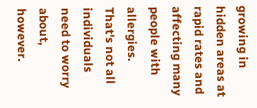growing in hidden areas at rapid rates and affecting many people with allergies. That's not all individuals need to worry about, however.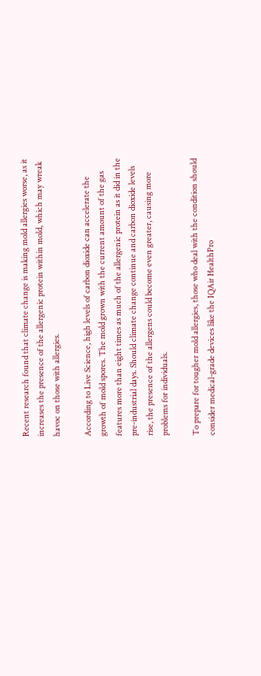Recent research found that climate change is making mold allergies worse, as it increases the presence of the allergenic protein within mold, which may wreak havoc on those with allergies.

According to Live Science, high levels of carbon dioxide can accelerate the growth of mold spores. The mold grown with the current amount of the gas features more than eight times as much of the allergenic protein as it did in the pre-industrial days. Should climate change continue and carbon dioxide levels rise, the presence of the allergens could become even greater, causing more problems for individuals.

To prepare for tougher mold allergies, those who deal with the condition should consider medical-grade devices like the IQAir HealthPro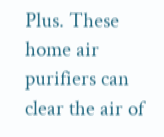Plus. These home air purifiers can clear the air of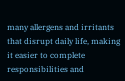many allergens and irritants that disrupt daily life, making it easier to complete responsibilities and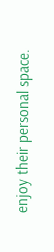enjoy their personal space.